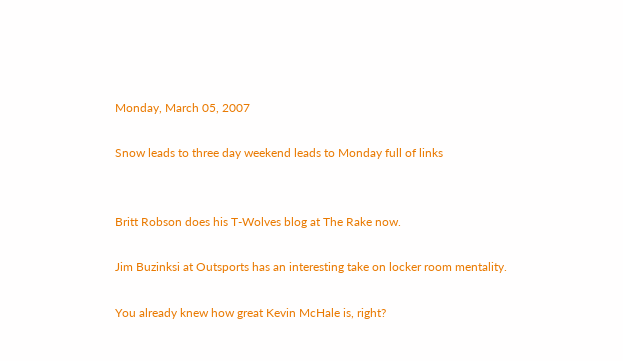Monday, March 05, 2007

Snow leads to three day weekend leads to Monday full of links


Britt Robson does his T-Wolves blog at The Rake now.

Jim Buzinksi at Outsports has an interesting take on locker room mentality.

You already knew how great Kevin McHale is, right?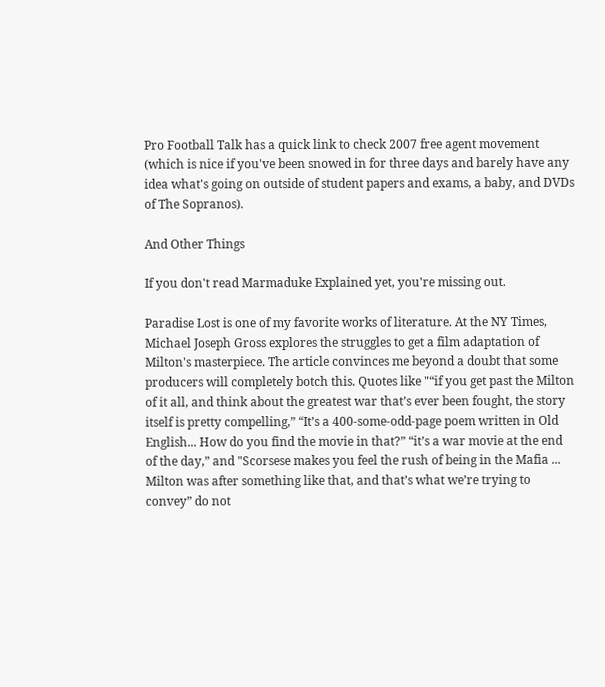Pro Football Talk has a quick link to check 2007 free agent movement (which is nice if you've been snowed in for three days and barely have any idea what's going on outside of student papers and exams, a baby, and DVDs of The Sopranos).

And Other Things

If you don't read Marmaduke Explained yet, you're missing out.

Paradise Lost is one of my favorite works of literature. At the NY Times, Michael Joseph Gross explores the struggles to get a film adaptation of Milton's masterpiece. The article convinces me beyond a doubt that some producers will completely botch this. Quotes like "“if you get past the Milton of it all, and think about the greatest war that’s ever been fought, the story itself is pretty compelling,” “It’s a 400-some-odd-page poem written in Old English... How do you find the movie in that?” “it’s a war movie at the end of the day,” and "Scorsese makes you feel the rush of being in the Mafia ... Milton was after something like that, and that’s what we’re trying to convey” do not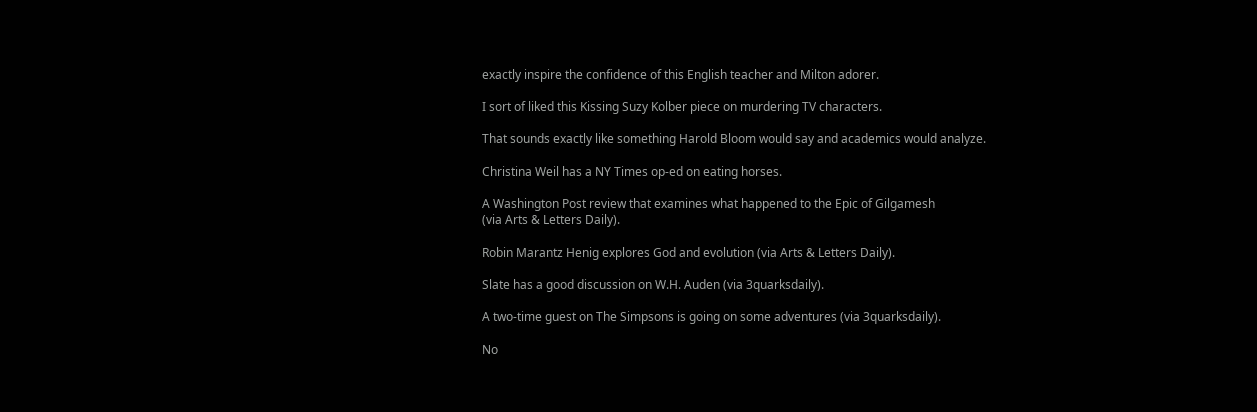exactly inspire the confidence of this English teacher and Milton adorer.

I sort of liked this Kissing Suzy Kolber piece on murdering TV characters.

That sounds exactly like something Harold Bloom would say and academics would analyze.

Christina Weil has a NY Times op-ed on eating horses.

A Washington Post review that examines what happened to the Epic of Gilgamesh
(via Arts & Letters Daily).

Robin Marantz Henig explores God and evolution (via Arts & Letters Daily).

Slate has a good discussion on W.H. Auden (via 3quarksdaily).

A two-time guest on The Simpsons is going on some adventures (via 3quarksdaily).

No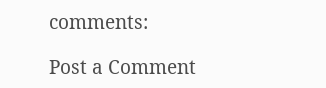comments:

Post a Comment